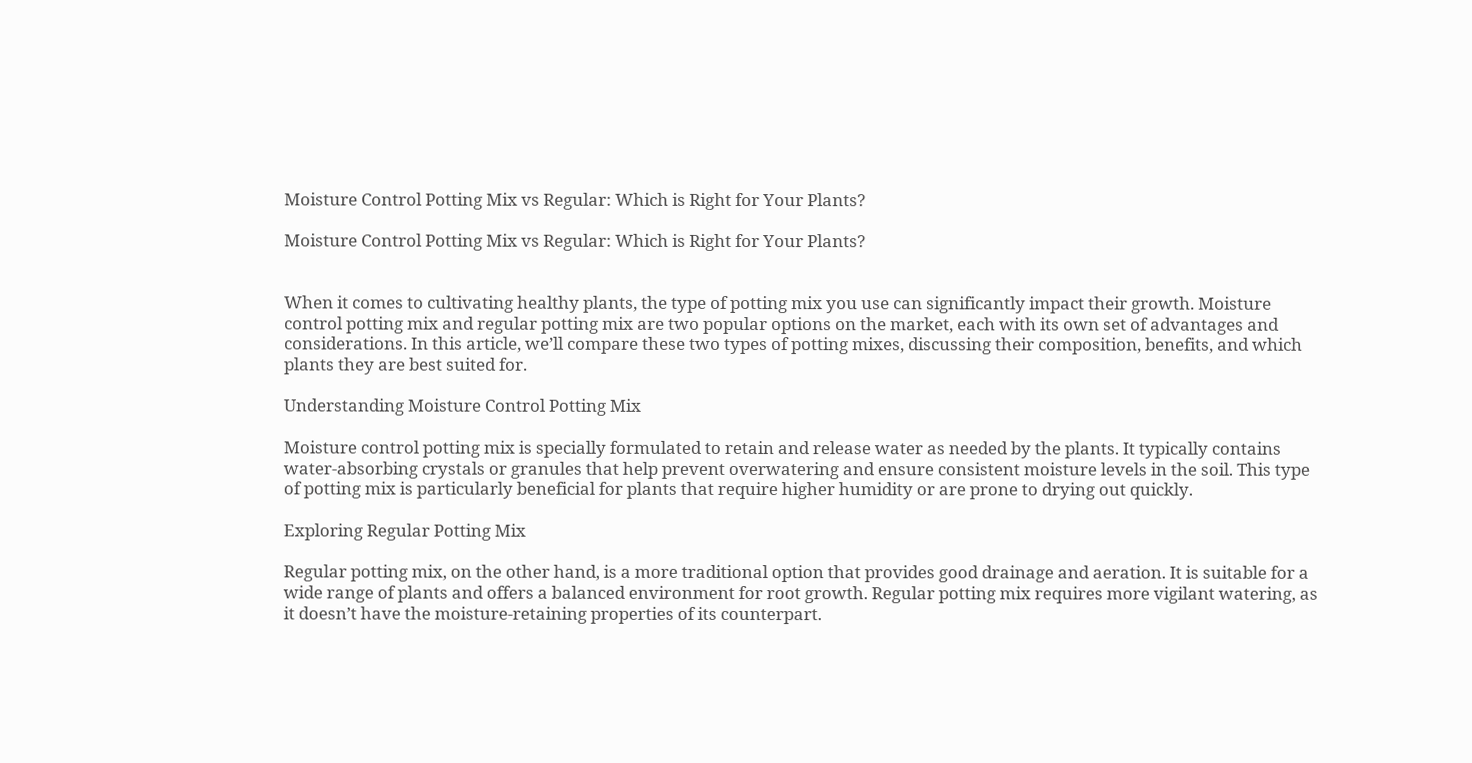Moisture Control Potting Mix vs Regular: Which is Right for Your Plants?

Moisture Control Potting Mix vs Regular: Which is Right for Your Plants?


When it comes to cultivating healthy plants, the type of potting mix you use can significantly impact their growth. Moisture control potting mix and regular potting mix are two popular options on the market, each with its own set of advantages and considerations. In this article, we’ll compare these two types of potting mixes, discussing their composition, benefits, and which plants they are best suited for.

Understanding Moisture Control Potting Mix

Moisture control potting mix is specially formulated to retain and release water as needed by the plants. It typically contains water-absorbing crystals or granules that help prevent overwatering and ensure consistent moisture levels in the soil. This type of potting mix is particularly beneficial for plants that require higher humidity or are prone to drying out quickly.

Exploring Regular Potting Mix

Regular potting mix, on the other hand, is a more traditional option that provides good drainage and aeration. It is suitable for a wide range of plants and offers a balanced environment for root growth. Regular potting mix requires more vigilant watering, as it doesn’t have the moisture-retaining properties of its counterpart.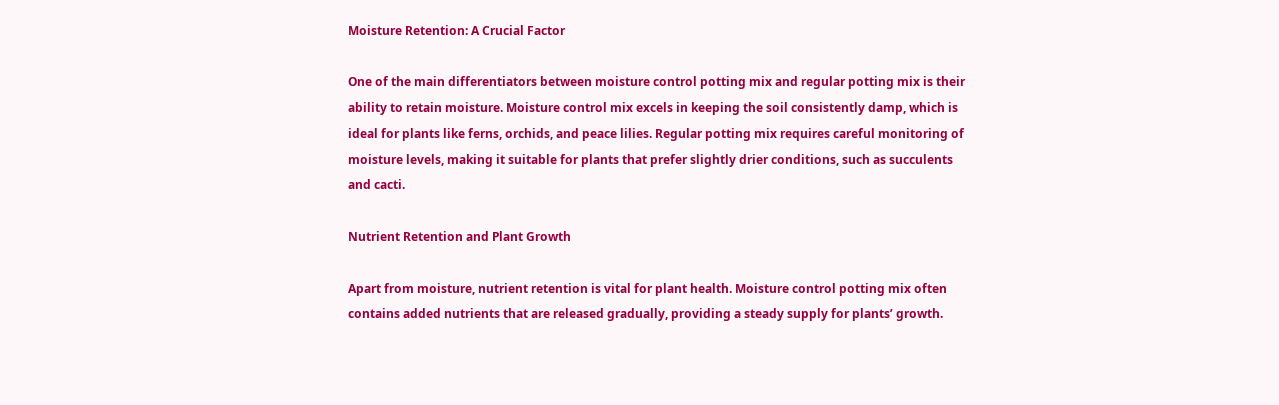Moisture Retention: A Crucial Factor

One of the main differentiators between moisture control potting mix and regular potting mix is their ability to retain moisture. Moisture control mix excels in keeping the soil consistently damp, which is ideal for plants like ferns, orchids, and peace lilies. Regular potting mix requires careful monitoring of moisture levels, making it suitable for plants that prefer slightly drier conditions, such as succulents and cacti.

Nutrient Retention and Plant Growth

Apart from moisture, nutrient retention is vital for plant health. Moisture control potting mix often contains added nutrients that are released gradually, providing a steady supply for plants’ growth.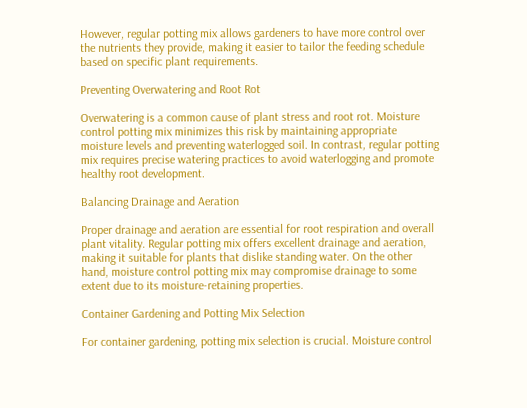However, regular potting mix allows gardeners to have more control over the nutrients they provide, making it easier to tailor the feeding schedule based on specific plant requirements.

Preventing Overwatering and Root Rot

Overwatering is a common cause of plant stress and root rot. Moisture control potting mix minimizes this risk by maintaining appropriate moisture levels and preventing waterlogged soil. In contrast, regular potting mix requires precise watering practices to avoid waterlogging and promote healthy root development.

Balancing Drainage and Aeration

Proper drainage and aeration are essential for root respiration and overall plant vitality. Regular potting mix offers excellent drainage and aeration, making it suitable for plants that dislike standing water. On the other hand, moisture control potting mix may compromise drainage to some extent due to its moisture-retaining properties.

Container Gardening and Potting Mix Selection

For container gardening, potting mix selection is crucial. Moisture control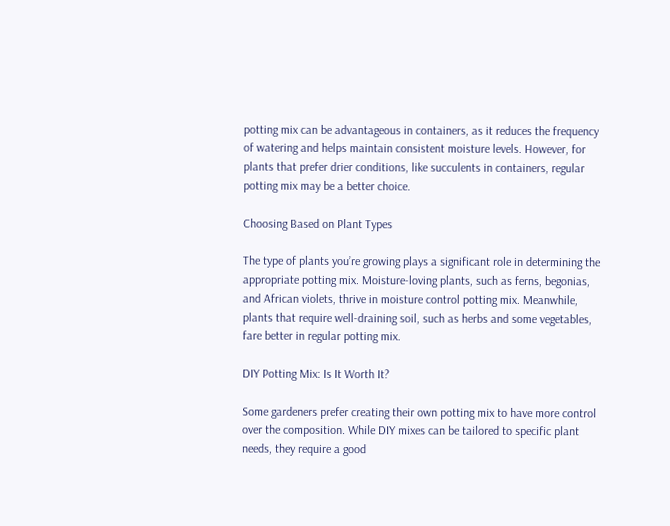potting mix can be advantageous in containers, as it reduces the frequency of watering and helps maintain consistent moisture levels. However, for plants that prefer drier conditions, like succulents in containers, regular potting mix may be a better choice.

Choosing Based on Plant Types

The type of plants you’re growing plays a significant role in determining the appropriate potting mix. Moisture-loving plants, such as ferns, begonias, and African violets, thrive in moisture control potting mix. Meanwhile, plants that require well-draining soil, such as herbs and some vegetables, fare better in regular potting mix.

DIY Potting Mix: Is It Worth It?

Some gardeners prefer creating their own potting mix to have more control over the composition. While DIY mixes can be tailored to specific plant needs, they require a good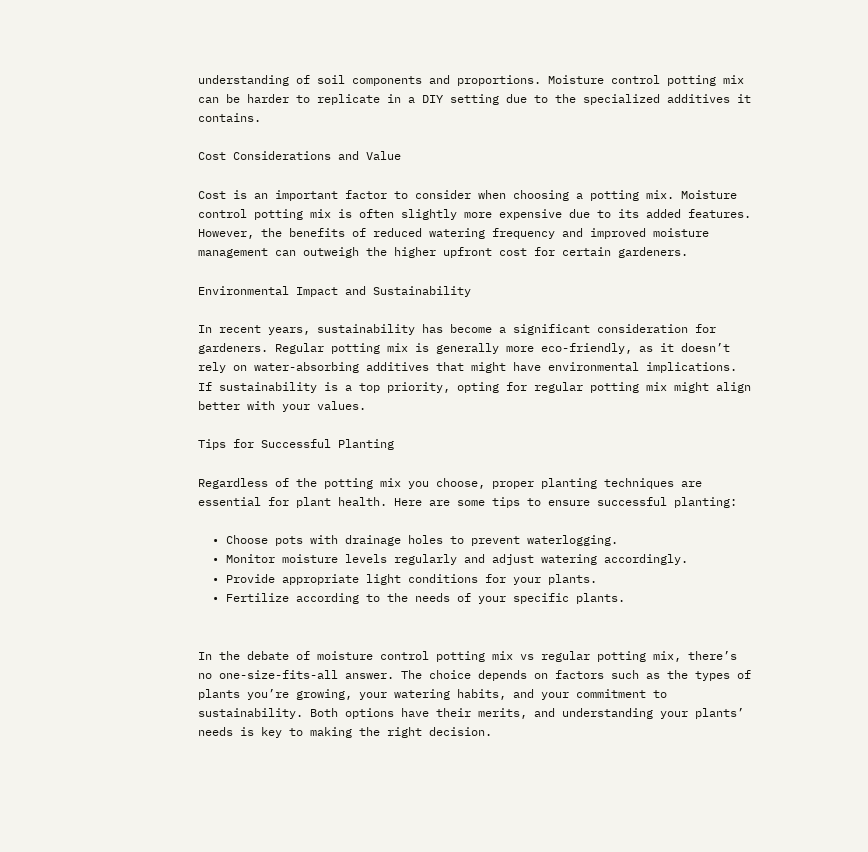understanding of soil components and proportions. Moisture control potting mix can be harder to replicate in a DIY setting due to the specialized additives it contains.

Cost Considerations and Value

Cost is an important factor to consider when choosing a potting mix. Moisture control potting mix is often slightly more expensive due to its added features. However, the benefits of reduced watering frequency and improved moisture management can outweigh the higher upfront cost for certain gardeners.

Environmental Impact and Sustainability

In recent years, sustainability has become a significant consideration for gardeners. Regular potting mix is generally more eco-friendly, as it doesn’t rely on water-absorbing additives that might have environmental implications. If sustainability is a top priority, opting for regular potting mix might align better with your values.

Tips for Successful Planting

Regardless of the potting mix you choose, proper planting techniques are essential for plant health. Here are some tips to ensure successful planting:

  • Choose pots with drainage holes to prevent waterlogging.
  • Monitor moisture levels regularly and adjust watering accordingly.
  • Provide appropriate light conditions for your plants.
  • Fertilize according to the needs of your specific plants.


In the debate of moisture control potting mix vs regular potting mix, there’s no one-size-fits-all answer. The choice depends on factors such as the types of plants you’re growing, your watering habits, and your commitment to sustainability. Both options have their merits, and understanding your plants’ needs is key to making the right decision.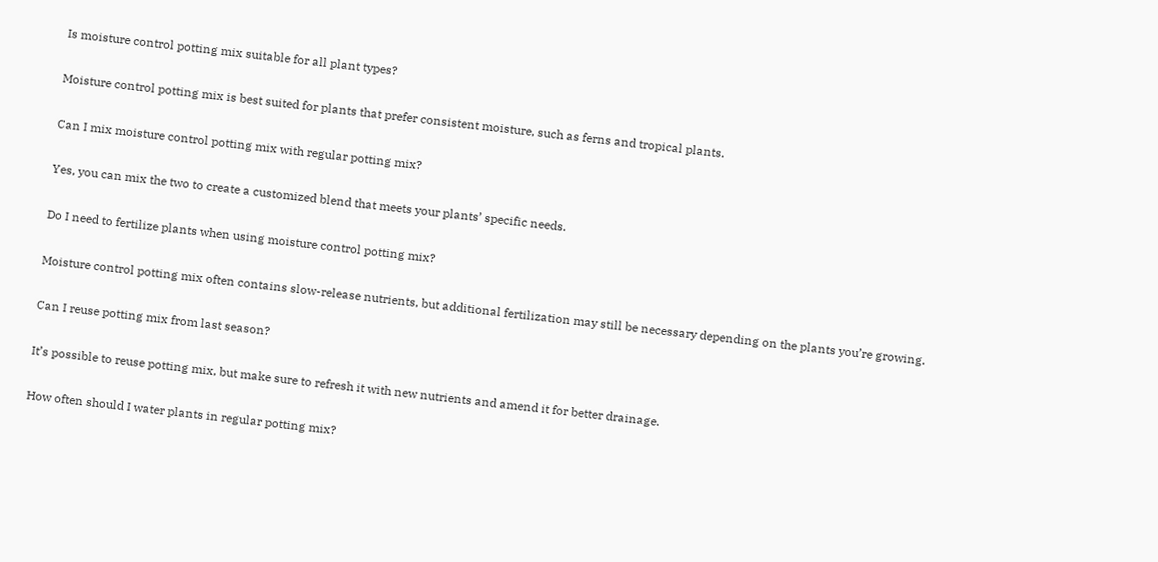Is moisture control potting mix suitable for all plant types?

Moisture control potting mix is best suited for plants that prefer consistent moisture, such as ferns and tropical plants.

Can I mix moisture control potting mix with regular potting mix?

Yes, you can mix the two to create a customized blend that meets your plants’ specific needs.

Do I need to fertilize plants when using moisture control potting mix?

Moisture control potting mix often contains slow-release nutrients, but additional fertilization may still be necessary depending on the plants you’re growing.

Can I reuse potting mix from last season?

It’s possible to reuse potting mix, but make sure to refresh it with new nutrients and amend it for better drainage.

How often should I water plants in regular potting mix?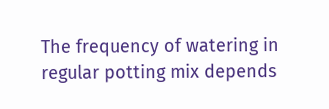The frequency of watering in regular potting mix depends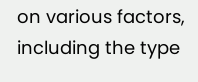on various factors, including the type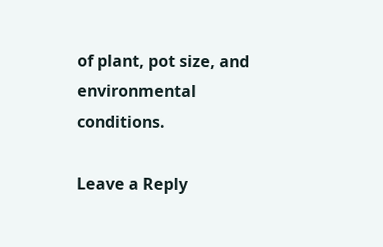of plant, pot size, and environmental conditions.

Leave a Reply